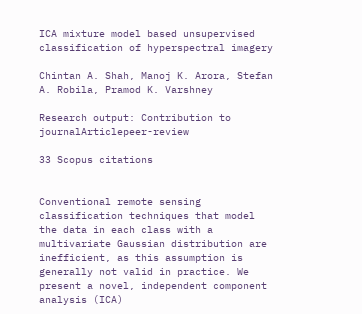ICA mixture model based unsupervised classification of hyperspectral imagery

Chintan A. Shah, Manoj K. Arora, Stefan A. Robila, Pramod K. Varshney

Research output: Contribution to journalArticlepeer-review

33 Scopus citations


Conventional remote sensing classification techniques that model the data in each class with a multivariate Gaussian distribution are inefficient, as this assumption is generally not valid in practice. We present a novel, independent component analysis (ICA)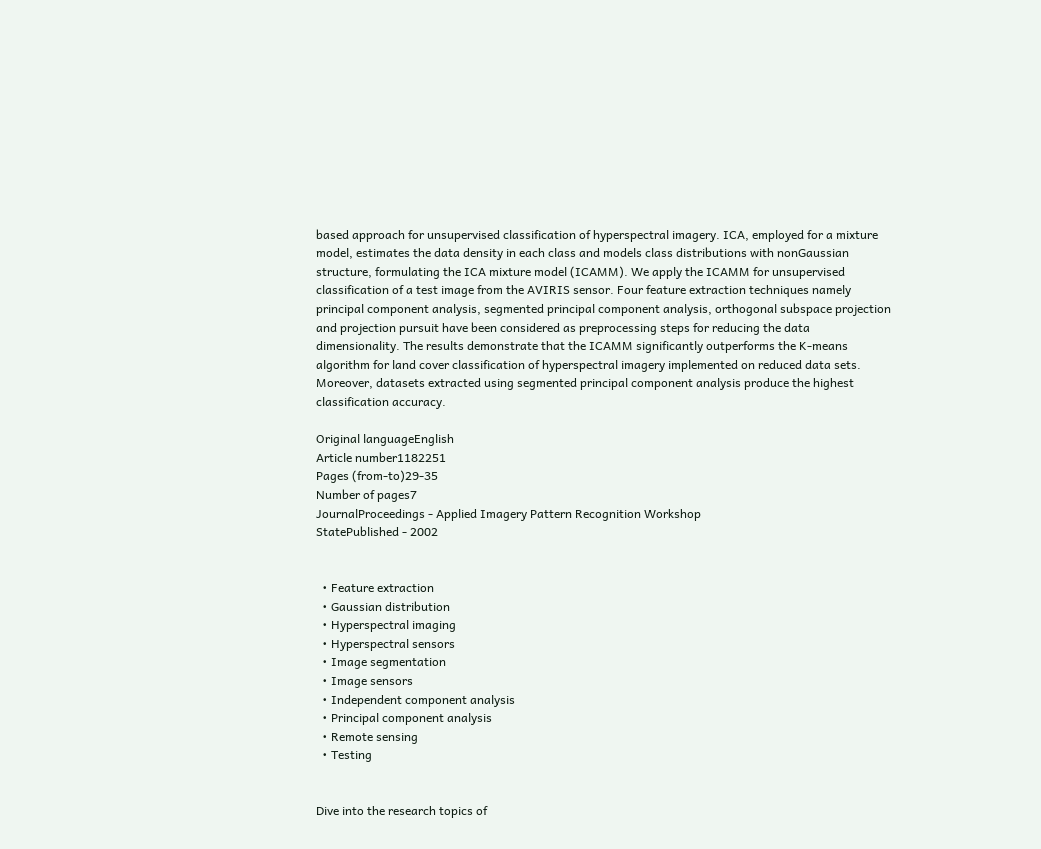based approach for unsupervised classification of hyperspectral imagery. ICA, employed for a mixture model, estimates the data density in each class and models class distributions with nonGaussian structure, formulating the ICA mixture model (ICAMM). We apply the ICAMM for unsupervised classification of a test image from the AVIRIS sensor. Four feature extraction techniques namely principal component analysis, segmented principal component analysis, orthogonal subspace projection and projection pursuit have been considered as preprocessing steps for reducing the data dimensionality. The results demonstrate that the ICAMM significantly outperforms the K-means algorithm for land cover classification of hyperspectral imagery implemented on reduced data sets. Moreover, datasets extracted using segmented principal component analysis produce the highest classification accuracy.

Original languageEnglish
Article number1182251
Pages (from-to)29-35
Number of pages7
JournalProceedings - Applied Imagery Pattern Recognition Workshop
StatePublished - 2002


  • Feature extraction
  • Gaussian distribution
  • Hyperspectral imaging
  • Hyperspectral sensors
  • Image segmentation
  • Image sensors
  • Independent component analysis
  • Principal component analysis
  • Remote sensing
  • Testing


Dive into the research topics of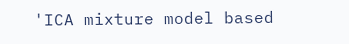'ICA mixture model based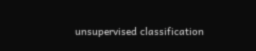unsupervised classification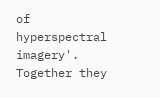of hyperspectral imagery'. Together they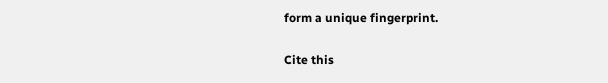form a unique fingerprint.

Cite this